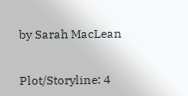by Sarah MacLean


Plot/Storyline: 4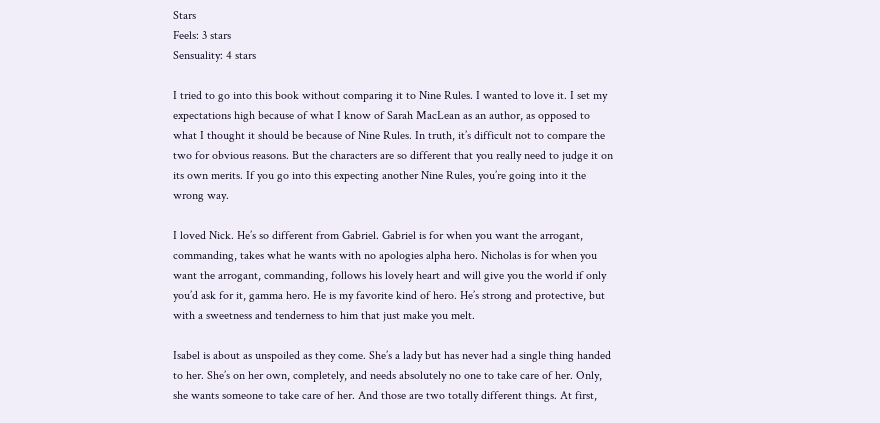Stars
Feels: 3 stars
Sensuality: 4 stars

I tried to go into this book without comparing it to Nine Rules. I wanted to love it. I set my expectations high because of what I know of Sarah MacLean as an author, as opposed to what I thought it should be because of Nine Rules. In truth, it’s difficult not to compare the two for obvious reasons. But the characters are so different that you really need to judge it on its own merits. If you go into this expecting another Nine Rules, you’re going into it the wrong way.

I loved Nick. He’s so different from Gabriel. Gabriel is for when you want the arrogant, commanding, takes what he wants with no apologies alpha hero. Nicholas is for when you want the arrogant, commanding, follows his lovely heart and will give you the world if only you’d ask for it, gamma hero. He is my favorite kind of hero. He’s strong and protective, but with a sweetness and tenderness to him that just make you melt.

Isabel is about as unspoiled as they come. She’s a lady but has never had a single thing handed to her. She’s on her own, completely, and needs absolutely no one to take care of her. Only, she wants someone to take care of her. And those are two totally different things. At first,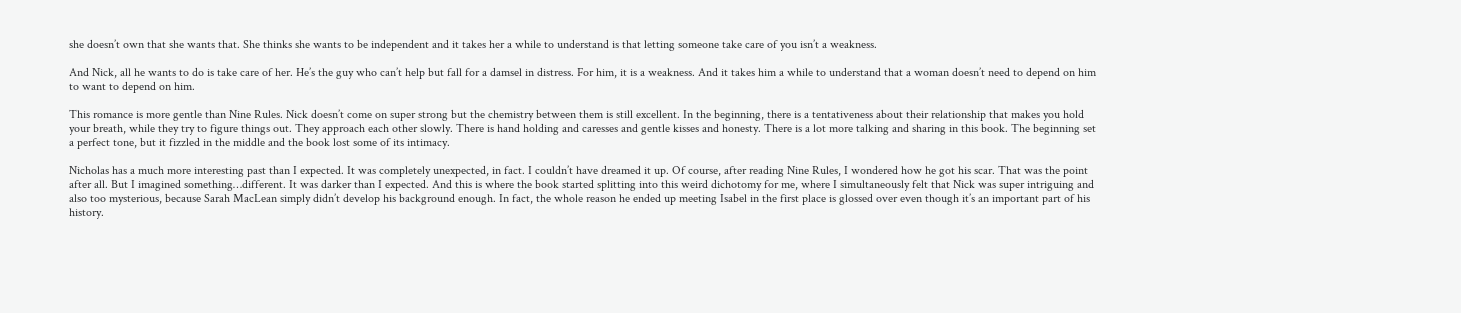she doesn’t own that she wants that. She thinks she wants to be independent and it takes her a while to understand is that letting someone take care of you isn’t a weakness.

And Nick, all he wants to do is take care of her. He’s the guy who can’t help but fall for a damsel in distress. For him, it is a weakness. And it takes him a while to understand that a woman doesn’t need to depend on him to want to depend on him.

This romance is more gentle than Nine Rules. Nick doesn’t come on super strong but the chemistry between them is still excellent. In the beginning, there is a tentativeness about their relationship that makes you hold your breath, while they try to figure things out. They approach each other slowly. There is hand holding and caresses and gentle kisses and honesty. There is a lot more talking and sharing in this book. The beginning set a perfect tone, but it fizzled in the middle and the book lost some of its intimacy.

Nicholas has a much more interesting past than I expected. It was completely unexpected, in fact. I couldn’t have dreamed it up. Of course, after reading Nine Rules, I wondered how he got his scar. That was the point after all. But I imagined something…different. It was darker than I expected. And this is where the book started splitting into this weird dichotomy for me, where I simultaneously felt that Nick was super intriguing and also too mysterious, because Sarah MacLean simply didn’t develop his background enough. In fact, the whole reason he ended up meeting Isabel in the first place is glossed over even though it’s an important part of his history.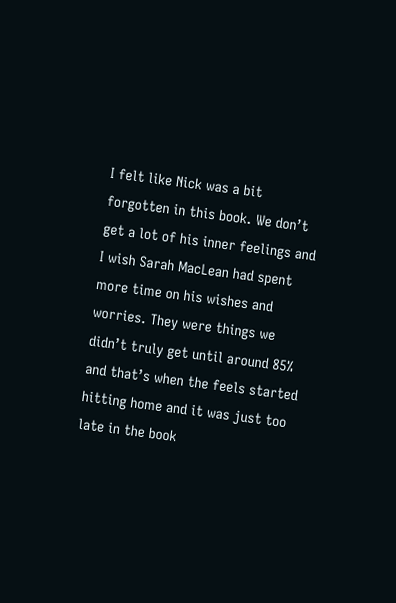I felt like Nick was a bit forgotten in this book. We don’t get a lot of his inner feelings and I wish Sarah MacLean had spent more time on his wishes and worries. They were things we didn’t truly get until around 85% and that’s when the feels started hitting home and it was just too late in the book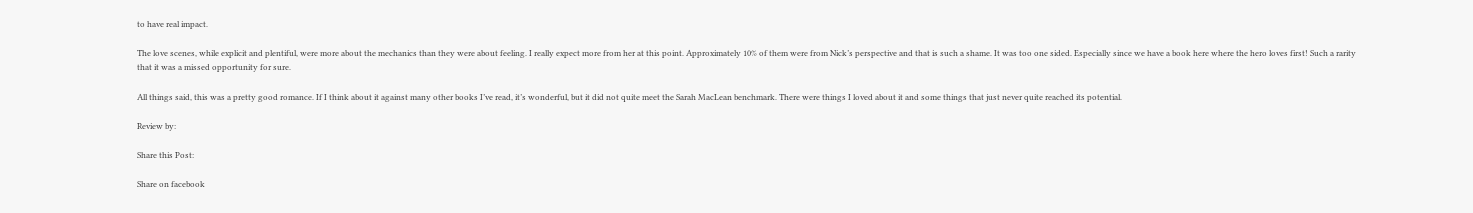to have real impact.

The love scenes, while explicit and plentiful, were more about the mechanics than they were about feeling. I really expect more from her at this point. Approximately 10% of them were from Nick’s perspective and that is such a shame. It was too one sided. Especially since we have a book here where the hero loves first! Such a rarity that it was a missed opportunity for sure.

All things said, this was a pretty good romance. If I think about it against many other books I’ve read, it’s wonderful, but it did not quite meet the Sarah MacLean benchmark. There were things I loved about it and some things that just never quite reached its potential.

Review by:

Share this Post:

Share on facebook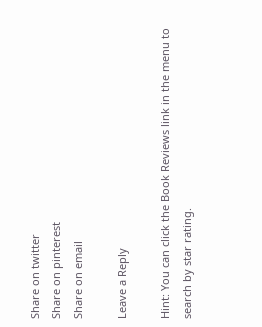Share on twitter
Share on pinterest
Share on email

Leave a Reply

Hint: You can click the Book Reviews link in the menu to search by star rating.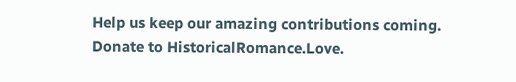Help us keep our amazing contributions coming. Donate to HistoricalRomance.Love.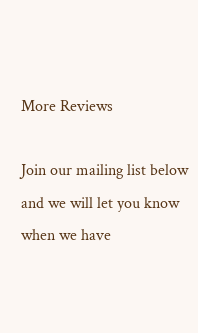More Reviews

Join our mailing list below and we will let you know when we have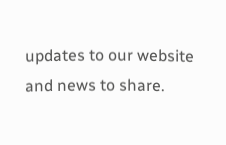updates to our website and news to share.